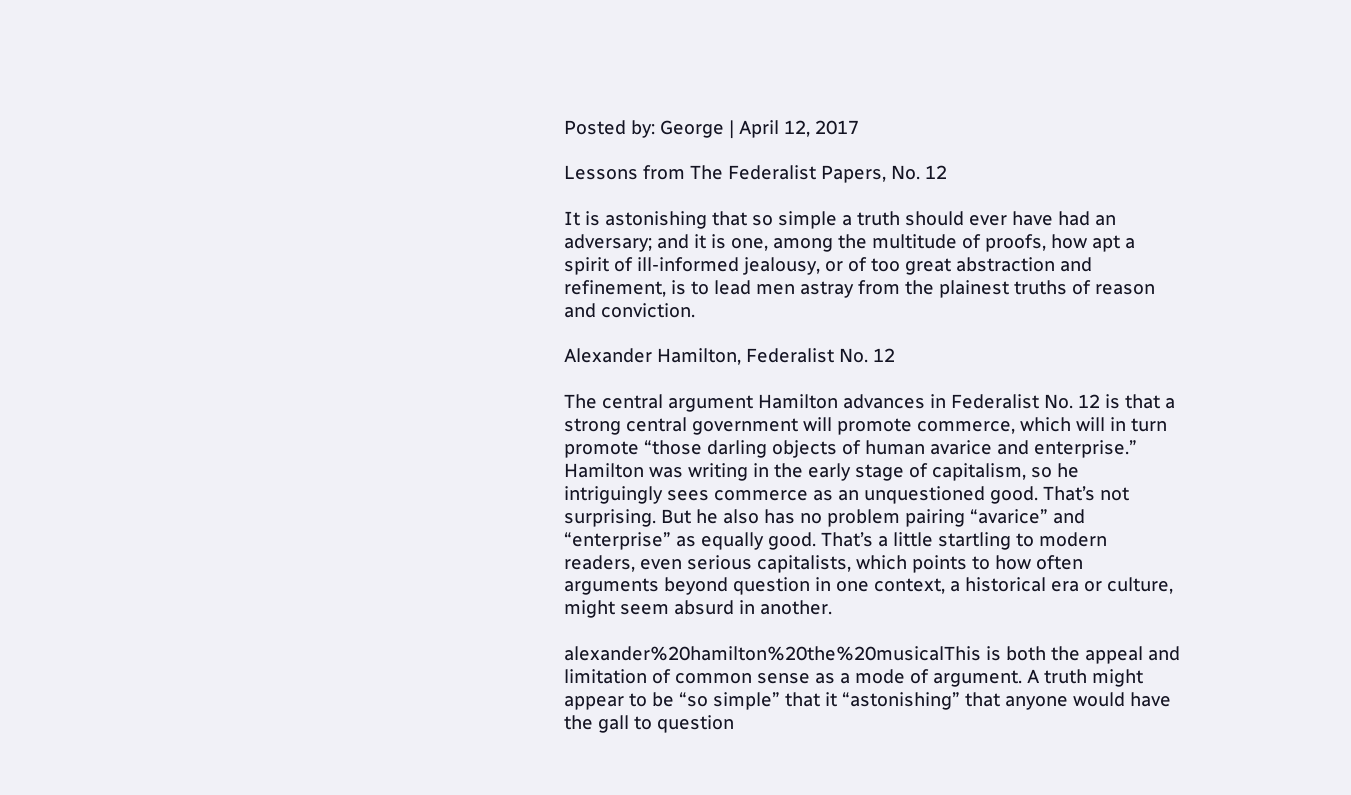Posted by: George | April 12, 2017

Lessons from The Federalist Papers, No. 12

It is astonishing that so simple a truth should ever have had an adversary; and it is one, among the multitude of proofs, how apt a spirit of ill-informed jealousy, or of too great abstraction and refinement, is to lead men astray from the plainest truths of reason and conviction.

Alexander Hamilton, Federalist No. 12

The central argument Hamilton advances in Federalist No. 12 is that a strong central government will promote commerce, which will in turn promote “those darling objects of human avarice and enterprise.” Hamilton was writing in the early stage of capitalism, so he intriguingly sees commerce as an unquestioned good. That’s not surprising. But he also has no problem pairing “avarice” and “enterprise” as equally good. That’s a little startling to modern readers, even serious capitalists, which points to how often arguments beyond question in one context, a historical era or culture, might seem absurd in another.

alexander%20hamilton%20the%20musicalThis is both the appeal and limitation of common sense as a mode of argument. A truth might appear to be “so simple” that it “astonishing” that anyone would have the gall to question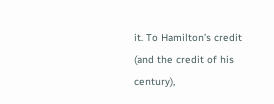it. To Hamilton’s credit (and the credit of his century),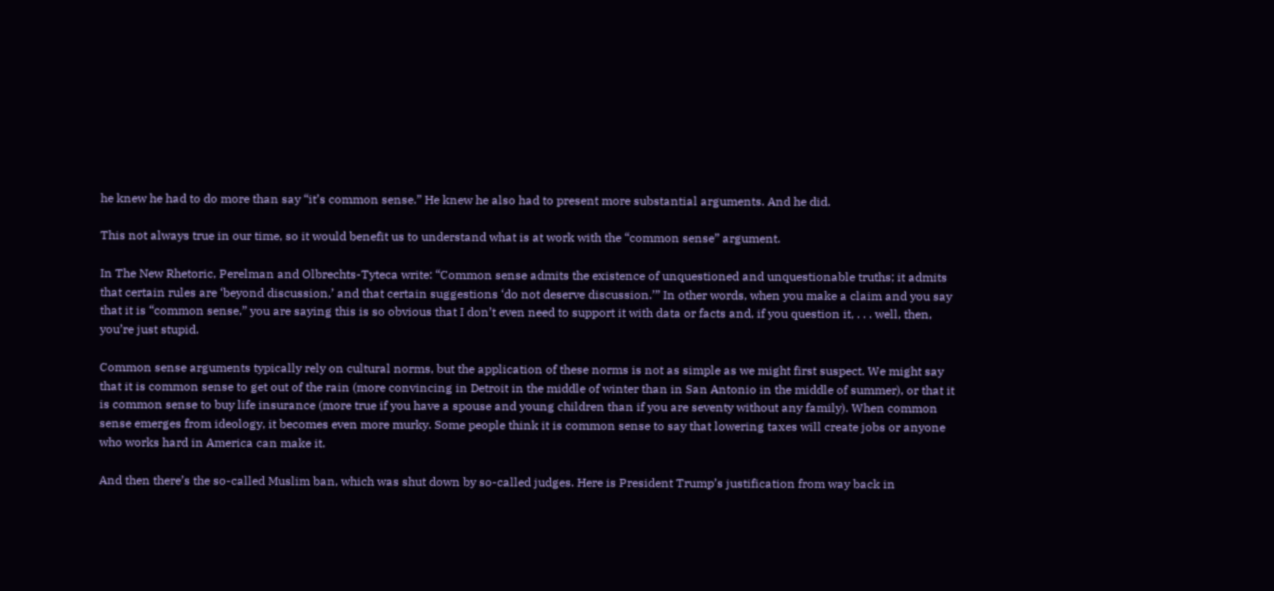he knew he had to do more than say “it’s common sense.” He knew he also had to present more substantial arguments. And he did.

This not always true in our time, so it would benefit us to understand what is at work with the “common sense” argument.

In The New Rhetoric, Perelman and Olbrechts-Tyteca write: “Common sense admits the existence of unquestioned and unquestionable truths; it admits that certain rules are ‘beyond discussion,’ and that certain suggestions ‘do not deserve discussion.’” In other words, when you make a claim and you say that it is “common sense,” you are saying this is so obvious that I don’t even need to support it with data or facts and, if you question it, . . . well, then, you’re just stupid.

Common sense arguments typically rely on cultural norms, but the application of these norms is not as simple as we might first suspect. We might say that it is common sense to get out of the rain (more convincing in Detroit in the middle of winter than in San Antonio in the middle of summer), or that it is common sense to buy life insurance (more true if you have a spouse and young children than if you are seventy without any family). When common sense emerges from ideology, it becomes even more murky. Some people think it is common sense to say that lowering taxes will create jobs or anyone who works hard in America can make it.

And then there’s the so-called Muslim ban, which was shut down by so-called judges. Here is President Trump’s justification from way back in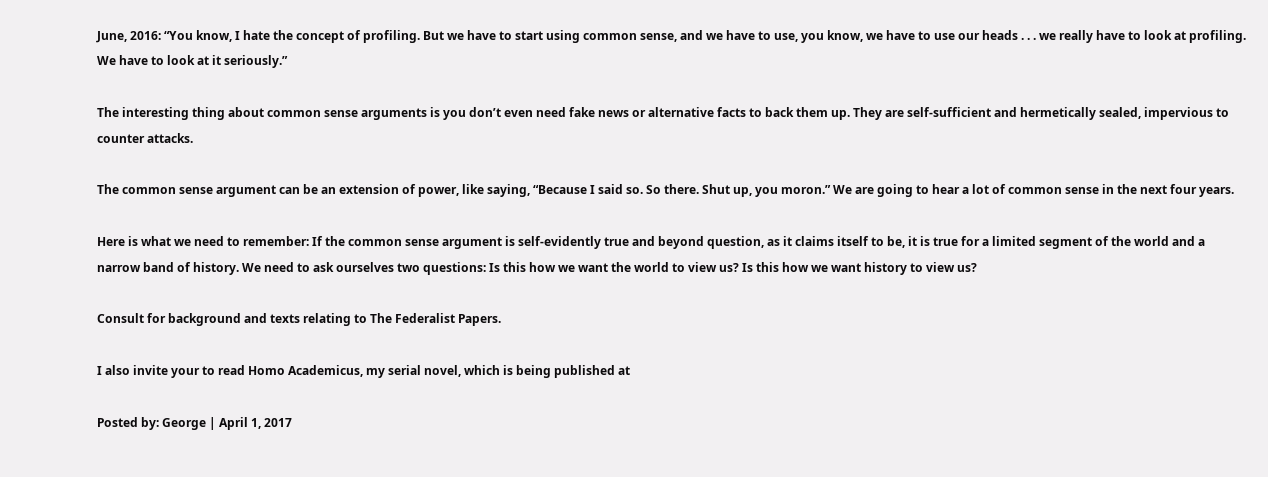June, 2016: “You know, I hate the concept of profiling. But we have to start using common sense, and we have to use, you know, we have to use our heads . . . we really have to look at profiling. We have to look at it seriously.”

The interesting thing about common sense arguments is you don’t even need fake news or alternative facts to back them up. They are self-sufficient and hermetically sealed, impervious to counter attacks.

The common sense argument can be an extension of power, like saying, “Because I said so. So there. Shut up, you moron.” We are going to hear a lot of common sense in the next four years.

Here is what we need to remember: If the common sense argument is self-evidently true and beyond question, as it claims itself to be, it is true for a limited segment of the world and a narrow band of history. We need to ask ourselves two questions: Is this how we want the world to view us? Is this how we want history to view us?

Consult for background and texts relating to The Federalist Papers.

I also invite your to read Homo Academicus, my serial novel, which is being published at

Posted by: George | April 1, 2017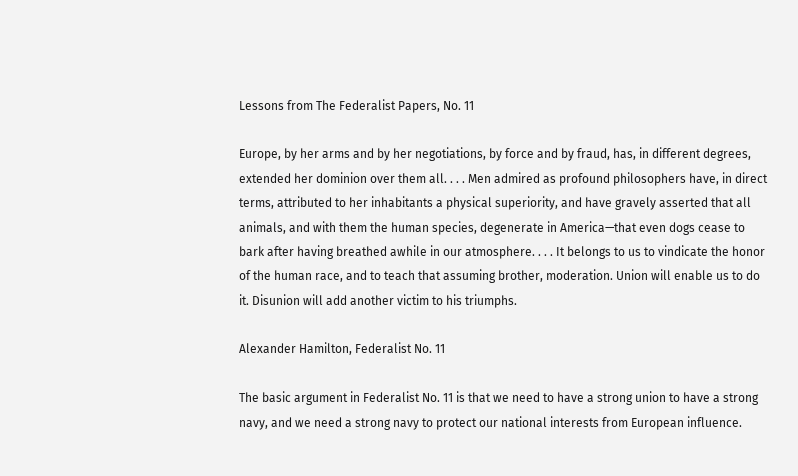Lessons from The Federalist Papers, No. 11

Europe, by her arms and by her negotiations, by force and by fraud, has, in different degrees, extended her dominion over them all. . . . Men admired as profound philosophers have, in direct terms, attributed to her inhabitants a physical superiority, and have gravely asserted that all animals, and with them the human species, degenerate in America—that even dogs cease to bark after having breathed awhile in our atmosphere. . . . It belongs to us to vindicate the honor of the human race, and to teach that assuming brother, moderation. Union will enable us to do it. Disunion will add another victim to his triumphs.

Alexander Hamilton, Federalist No. 11

The basic argument in Federalist No. 11 is that we need to have a strong union to have a strong navy, and we need a strong navy to protect our national interests from European influence.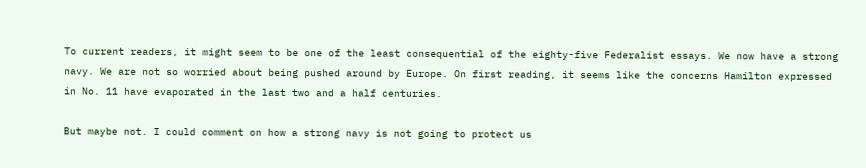To current readers, it might seem to be one of the least consequential of the eighty-five Federalist essays. We now have a strong navy. We are not so worried about being pushed around by Europe. On first reading, it seems like the concerns Hamilton expressed in No. 11 have evaporated in the last two and a half centuries.

But maybe not. I could comment on how a strong navy is not going to protect us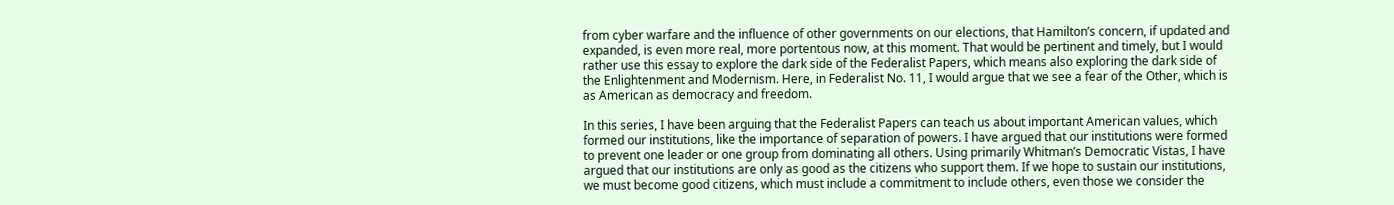from cyber warfare and the influence of other governments on our elections, that Hamilton’s concern, if updated and expanded, is even more real, more portentous now, at this moment. That would be pertinent and timely, but I would rather use this essay to explore the dark side of the Federalist Papers, which means also exploring the dark side of the Enlightenment and Modernism. Here, in Federalist No. 11, I would argue that we see a fear of the Other, which is as American as democracy and freedom.

In this series, I have been arguing that the Federalist Papers can teach us about important American values, which formed our institutions, like the importance of separation of powers. I have argued that our institutions were formed to prevent one leader or one group from dominating all others. Using primarily Whitman’s Democratic Vistas, I have argued that our institutions are only as good as the citizens who support them. If we hope to sustain our institutions, we must become good citizens, which must include a commitment to include others, even those we consider the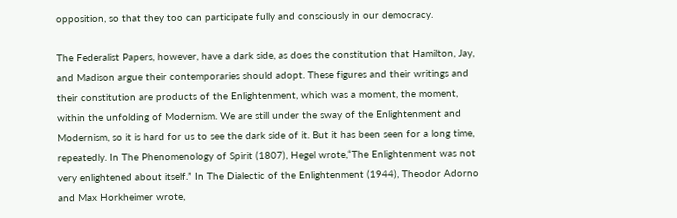opposition, so that they too can participate fully and consciously in our democracy.

The Federalist Papers, however, have a dark side, as does the constitution that Hamilton, Jay, and Madison argue their contemporaries should adopt. These figures and their writings and their constitution are products of the Enlightenment, which was a moment, the moment, within the unfolding of Modernism. We are still under the sway of the Enlightenment and Modernism, so it is hard for us to see the dark side of it. But it has been seen for a long time, repeatedly. In The Phenomenology of Spirit (1807), Hegel wrote,“The Enlightenment was not very enlightened about itself.” In The Dialectic of the Enlightenment (1944), Theodor Adorno and Max Horkheimer wrote,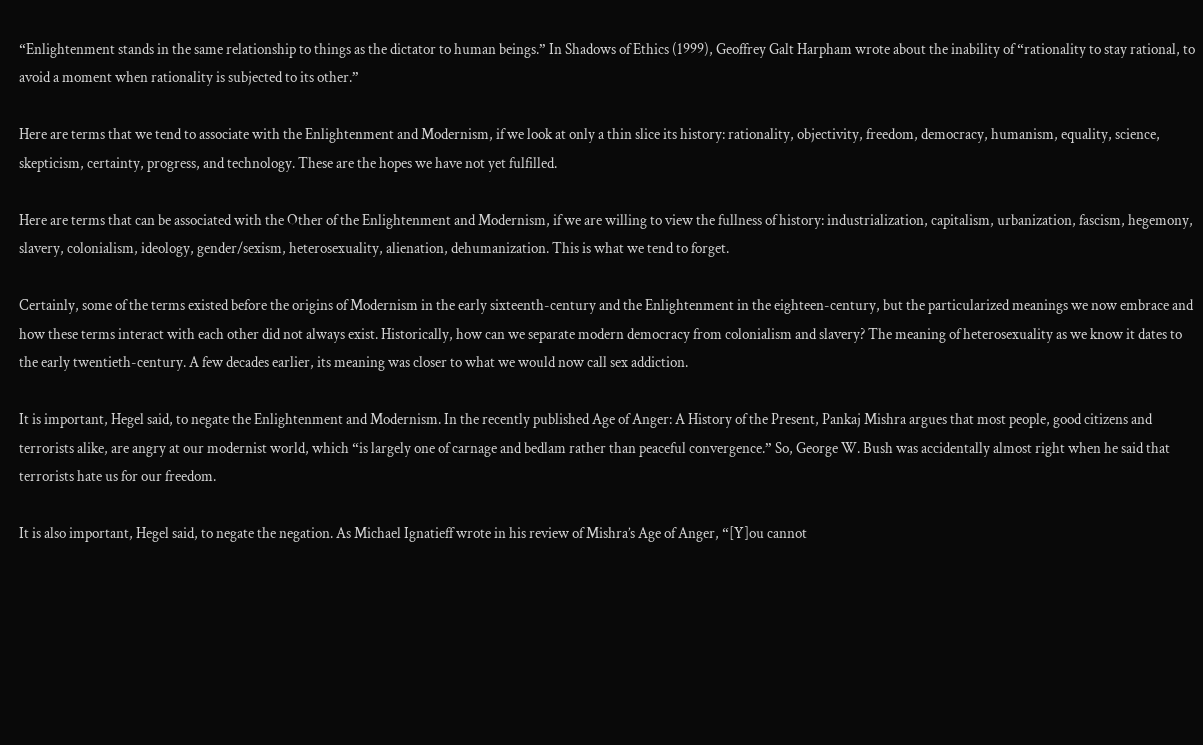“Enlightenment stands in the same relationship to things as the dictator to human beings.” In Shadows of Ethics (1999), Geoffrey Galt Harpham wrote about the inability of “rationality to stay rational, to avoid a moment when rationality is subjected to its other.”

Here are terms that we tend to associate with the Enlightenment and Modernism, if we look at only a thin slice its history: rationality, objectivity, freedom, democracy, humanism, equality, science, skepticism, certainty, progress, and technology. These are the hopes we have not yet fulfilled.

Here are terms that can be associated with the Other of the Enlightenment and Modernism, if we are willing to view the fullness of history: industrialization, capitalism, urbanization, fascism, hegemony, slavery, colonialism, ideology, gender/sexism, heterosexuality, alienation, dehumanization. This is what we tend to forget.

Certainly, some of the terms existed before the origins of Modernism in the early sixteenth-century and the Enlightenment in the eighteen-century, but the particularized meanings we now embrace and how these terms interact with each other did not always exist. Historically, how can we separate modern democracy from colonialism and slavery? The meaning of heterosexuality as we know it dates to the early twentieth-century. A few decades earlier, its meaning was closer to what we would now call sex addiction.

It is important, Hegel said, to negate the Enlightenment and Modernism. In the recently published Age of Anger: A History of the Present, Pankaj Mishra argues that most people, good citizens and terrorists alike, are angry at our modernist world, which “is largely one of carnage and bedlam rather than peaceful convergence.” So, George W. Bush was accidentally almost right when he said that terrorists hate us for our freedom.

It is also important, Hegel said, to negate the negation. As Michael Ignatieff wrote in his review of Mishra’s Age of Anger, “[Y]ou cannot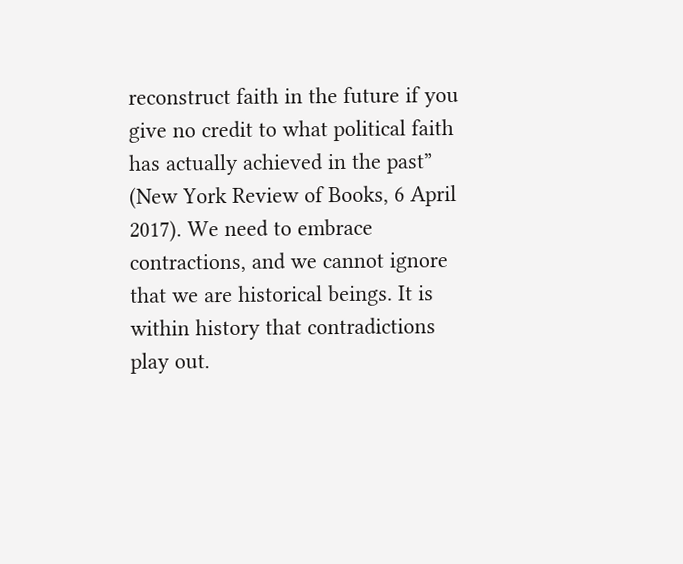reconstruct faith in the future if you give no credit to what political faith has actually achieved in the past” (New York Review of Books, 6 April 2017). We need to embrace contractions, and we cannot ignore that we are historical beings. It is within history that contradictions play out.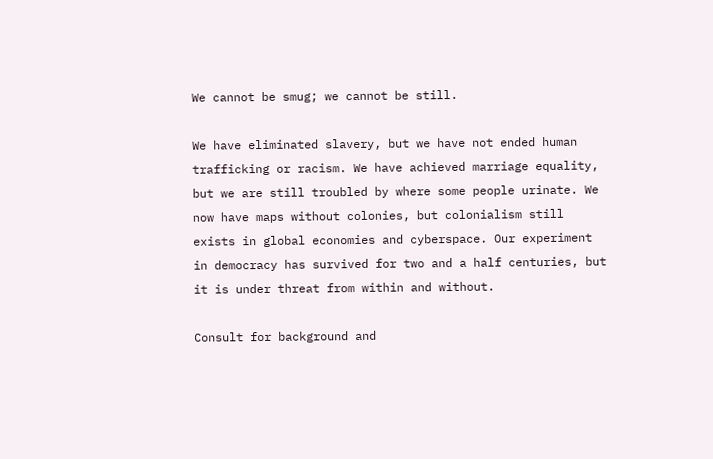We cannot be smug; we cannot be still.

We have eliminated slavery, but we have not ended human trafficking or racism. We have achieved marriage equality, but we are still troubled by where some people urinate. We now have maps without colonies, but colonialism still exists in global economies and cyberspace. Our experiment in democracy has survived for two and a half centuries, but it is under threat from within and without.

Consult for background and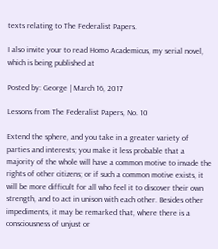texts relating to The Federalist Papers.

I also invite your to read Homo Academicus, my serial novel, which is being published at

Posted by: George | March 16, 2017

Lessons from The Federalist Papers, No. 10

Extend the sphere, and you take in a greater variety of parties and interests; you make it less probable that a majority of the whole will have a common motive to invade the rights of other citizens; or if such a common motive exists, it will be more difficult for all who feel it to discover their own strength, and to act in unison with each other. Besides other impediments, it may be remarked that, where there is a consciousness of unjust or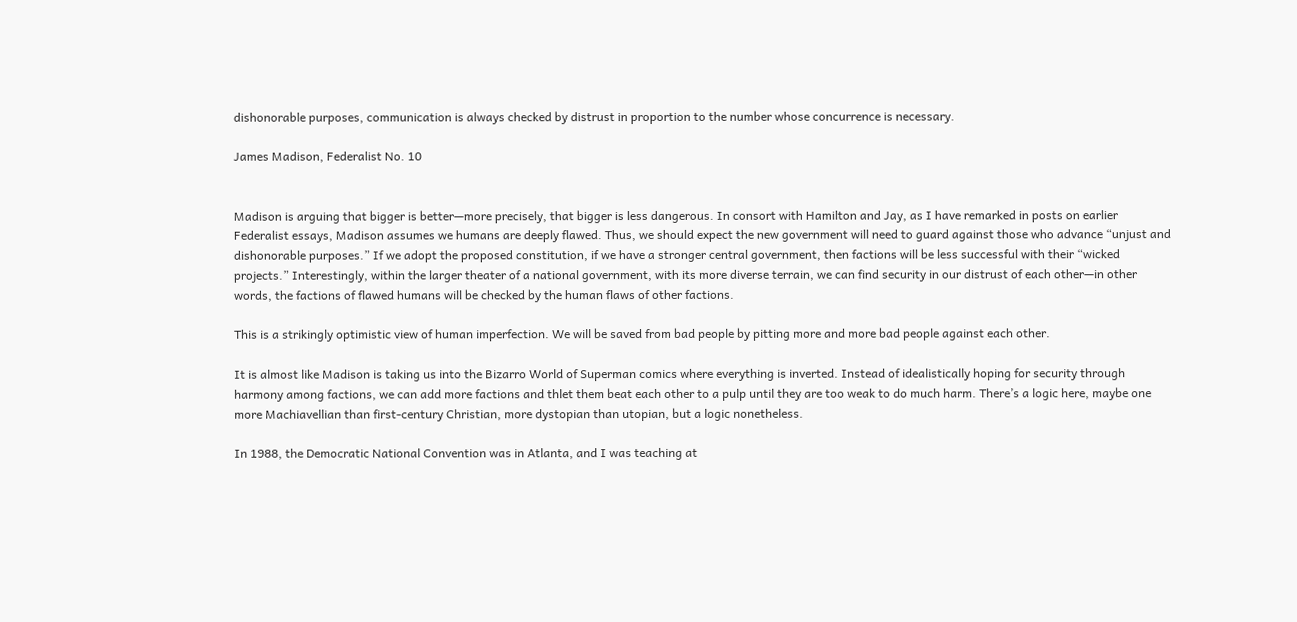dishonorable purposes, communication is always checked by distrust in proportion to the number whose concurrence is necessary.

James Madison, Federalist No. 10


Madison is arguing that bigger is better—more precisely, that bigger is less dangerous. In consort with Hamilton and Jay, as I have remarked in posts on earlier Federalist essays, Madison assumes we humans are deeply flawed. Thus, we should expect the new government will need to guard against those who advance “unjust and dishonorable purposes.” If we adopt the proposed constitution, if we have a stronger central government, then factions will be less successful with their “wicked projects.” Interestingly, within the larger theater of a national government, with its more diverse terrain, we can find security in our distrust of each other—in other words, the factions of flawed humans will be checked by the human flaws of other factions.

This is a strikingly optimistic view of human imperfection. We will be saved from bad people by pitting more and more bad people against each other.

It is almost like Madison is taking us into the Bizarro World of Superman comics where everything is inverted. Instead of idealistically hoping for security through harmony among factions, we can add more factions and thlet them beat each other to a pulp until they are too weak to do much harm. There’s a logic here, maybe one more Machiavellian than first-century Christian, more dystopian than utopian, but a logic nonetheless.

In 1988, the Democratic National Convention was in Atlanta, and I was teaching at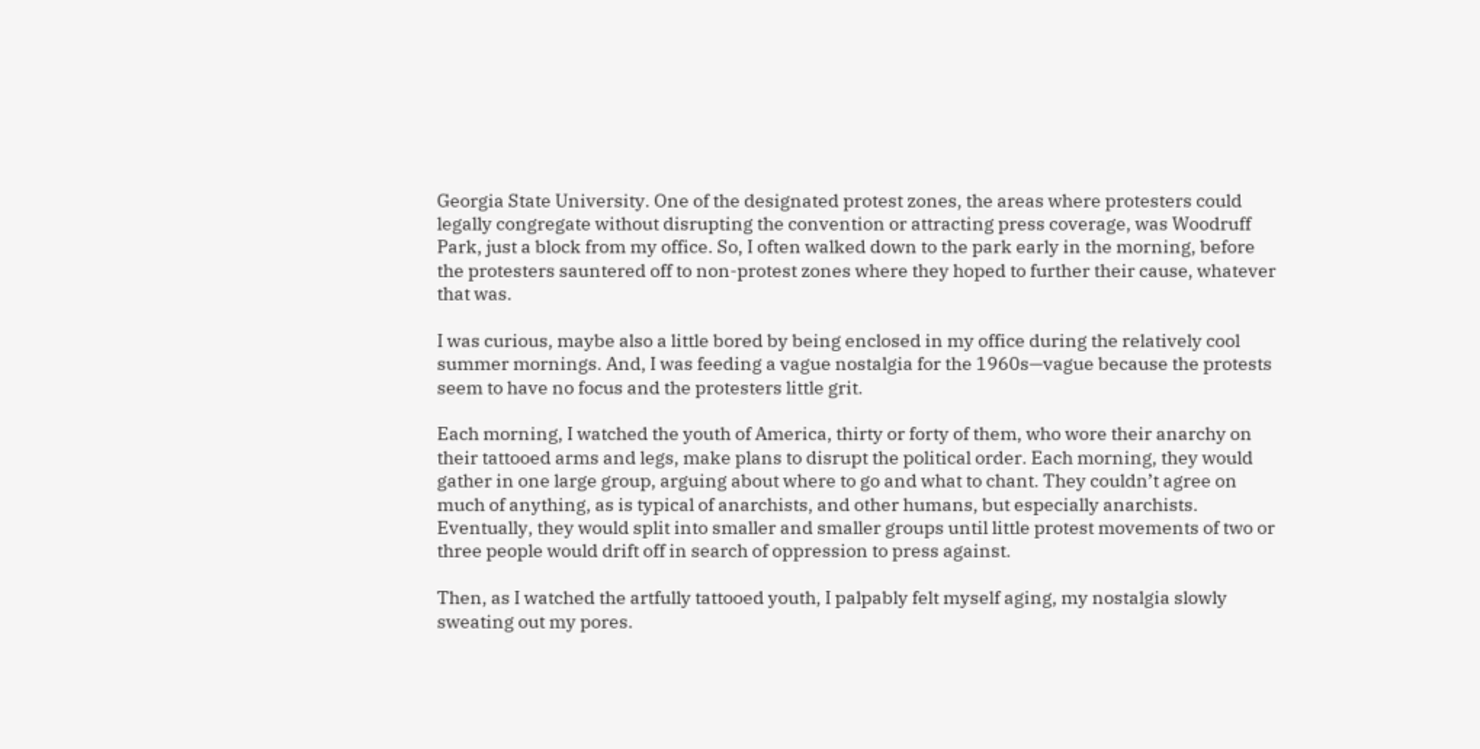Georgia State University. One of the designated protest zones, the areas where protesters could legally congregate without disrupting the convention or attracting press coverage, was Woodruff Park, just a block from my office. So, I often walked down to the park early in the morning, before the protesters sauntered off to non-protest zones where they hoped to further their cause, whatever that was.

I was curious, maybe also a little bored by being enclosed in my office during the relatively cool summer mornings. And, I was feeding a vague nostalgia for the 1960s—vague because the protests seem to have no focus and the protesters little grit.

Each morning, I watched the youth of America, thirty or forty of them, who wore their anarchy on their tattooed arms and legs, make plans to disrupt the political order. Each morning, they would gather in one large group, arguing about where to go and what to chant. They couldn’t agree on much of anything, as is typical of anarchists, and other humans, but especially anarchists. Eventually, they would split into smaller and smaller groups until little protest movements of two or three people would drift off in search of oppression to press against.

Then, as I watched the artfully tattooed youth, I palpably felt myself aging, my nostalgia slowly sweating out my pores.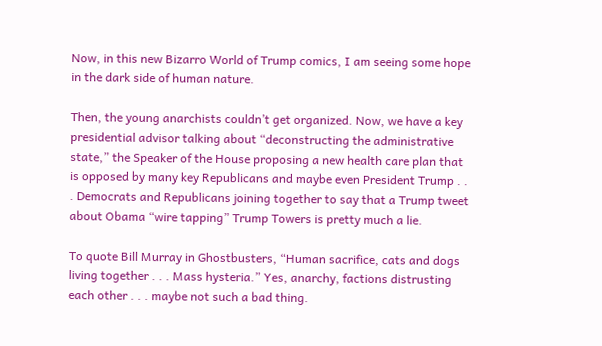Now, in this new Bizarro World of Trump comics, I am seeing some hope in the dark side of human nature.

Then, the young anarchists couldn’t get organized. Now, we have a key presidential advisor talking about “deconstructing the administrative state,” the Speaker of the House proposing a new health care plan that is opposed by many key Republicans and maybe even President Trump . . . Democrats and Republicans joining together to say that a Trump tweet about Obama “wire tapping” Trump Towers is pretty much a lie.

To quote Bill Murray in Ghostbusters, “Human sacrifice, cats and dogs living together . . . Mass hysteria.” Yes, anarchy, factions distrusting each other . . . maybe not such a bad thing.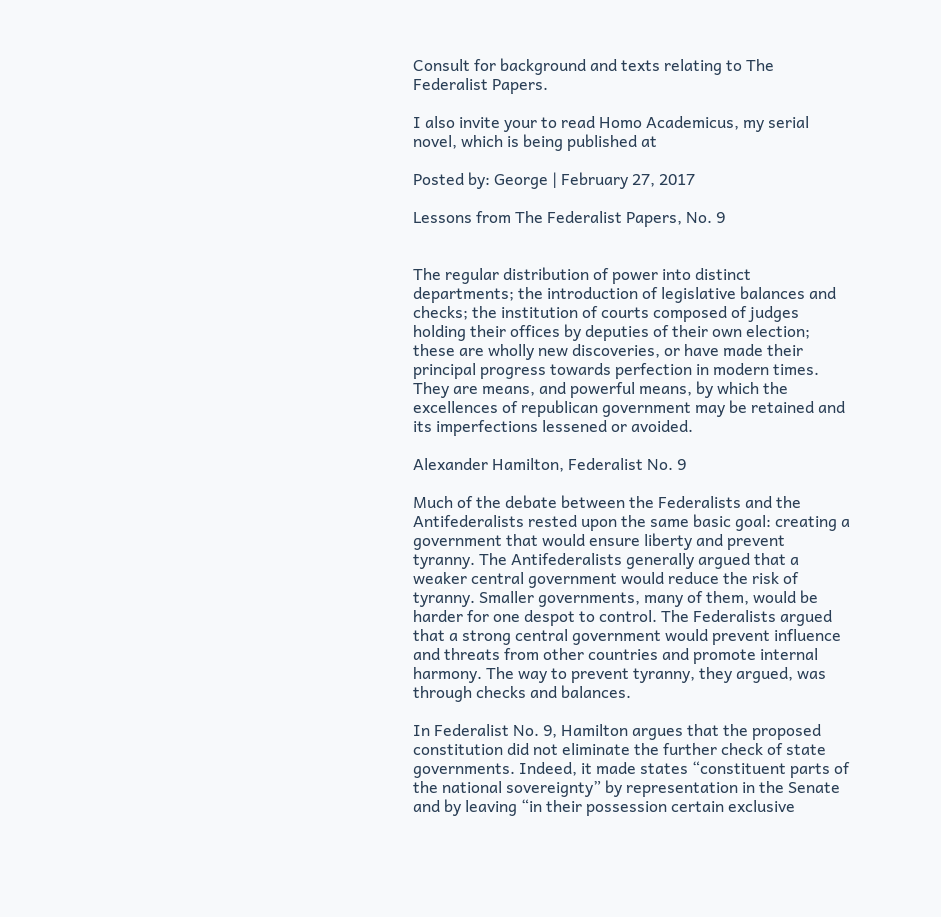Consult for background and texts relating to The Federalist Papers.

I also invite your to read Homo Academicus, my serial novel, which is being published at

Posted by: George | February 27, 2017

Lessons from The Federalist Papers, No. 9


The regular distribution of power into distinct departments; the introduction of legislative balances and checks; the institution of courts composed of judges holding their offices by deputies of their own election; these are wholly new discoveries, or have made their principal progress towards perfection in modern times. They are means, and powerful means, by which the excellences of republican government may be retained and its imperfections lessened or avoided.

Alexander Hamilton, Federalist No. 9

Much of the debate between the Federalists and the Antifederalists rested upon the same basic goal: creating a government that would ensure liberty and prevent tyranny. The Antifederalists generally argued that a weaker central government would reduce the risk of tyranny. Smaller governments, many of them, would be harder for one despot to control. The Federalists argued that a strong central government would prevent influence and threats from other countries and promote internal harmony. The way to prevent tyranny, they argued, was through checks and balances.

In Federalist No. 9, Hamilton argues that the proposed constitution did not eliminate the further check of state governments. Indeed, it made states “constituent parts of the national sovereignty” by representation in the Senate and by leaving “in their possession certain exclusive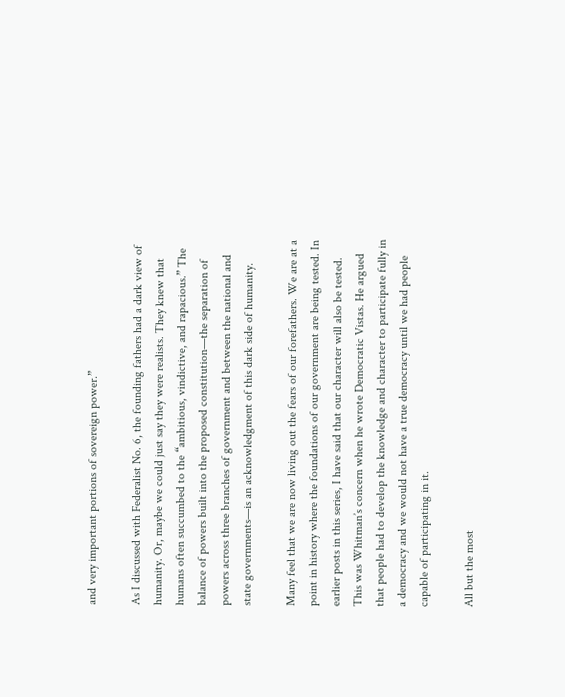and very important portions of sovereign power.”

As I discussed with Federalist No. 6, the founding fathers had a dark view of humanity. Or, maybe we could just say they were realists. They knew that humans often succumbed to the “ambitious, vindictive, and rapacious.” The balance of powers built into the proposed constitution—the separation of powers across three branches of government and between the national and state governments—is an acknowledgment of this dark side of humanity.

Many feel that we are now living out the fears of our forefathers. We are at a point in history where the foundations of our government are being tested. In earlier posts in this series, I have said that our character will also be tested. This was Whitman’s concern when he wrote Democratic Vistas. He argued that people had to develop the knowledge and character to participate fully in a democracy and we would not have a true democracy until we had people capable of participating in it.

All but the most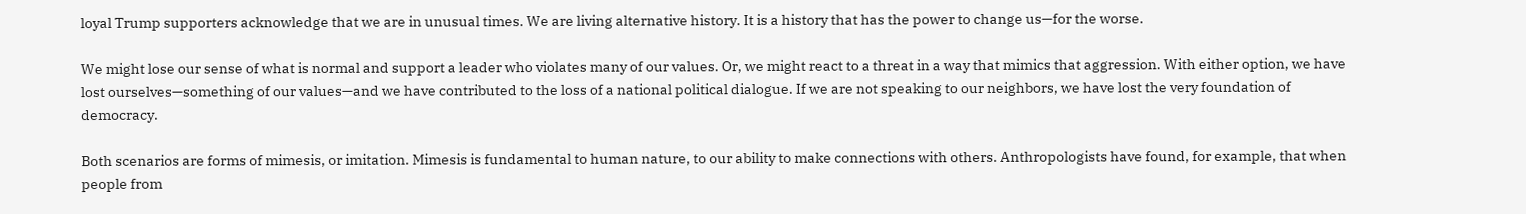loyal Trump supporters acknowledge that we are in unusual times. We are living alternative history. It is a history that has the power to change us—for the worse.

We might lose our sense of what is normal and support a leader who violates many of our values. Or, we might react to a threat in a way that mimics that aggression. With either option, we have lost ourselves—something of our values—and we have contributed to the loss of a national political dialogue. If we are not speaking to our neighbors, we have lost the very foundation of democracy.

Both scenarios are forms of mimesis, or imitation. Mimesis is fundamental to human nature, to our ability to make connections with others. Anthropologists have found, for example, that when people from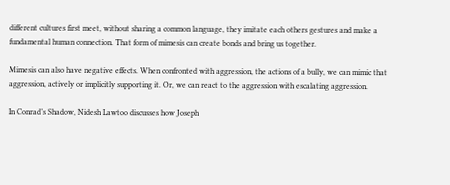different cultures first meet, without sharing a common language, they imitate each others gestures and make a fundamental human connection. That form of mimesis can create bonds and bring us together.

Mimesis can also have negative effects. When confronted with aggression, the actions of a bully, we can mimic that aggression, actively or implicitly supporting it. Or, we can react to the aggression with escalating aggression.

In Conrad’s Shadow, Nidesh Lawtoo discusses how Joseph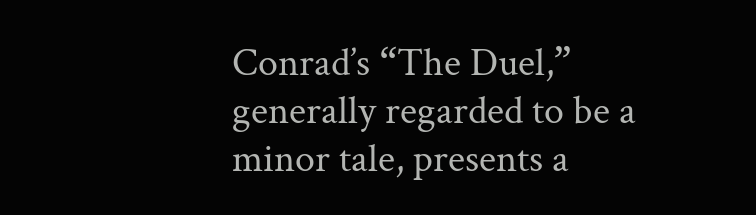Conrad’s “The Duel,” generally regarded to be a minor tale, presents a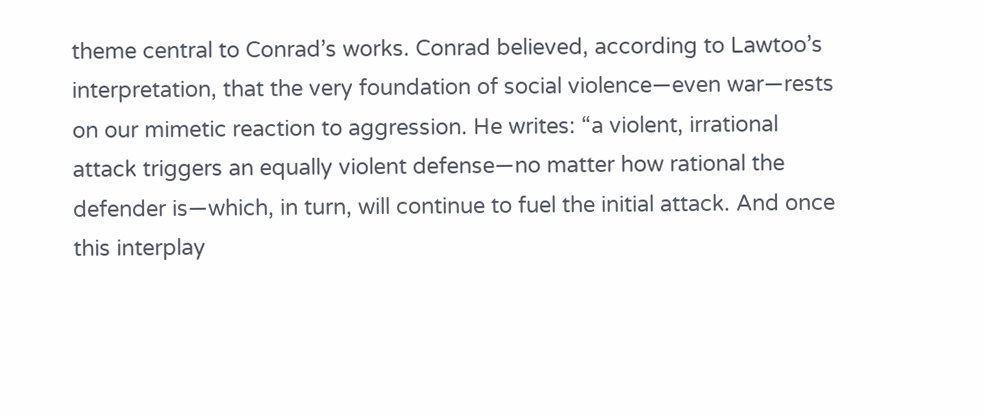theme central to Conrad’s works. Conrad believed, according to Lawtoo’s interpretation, that the very foundation of social violence—even war—rests on our mimetic reaction to aggression. He writes: “a violent, irrational attack triggers an equally violent defense—no matter how rational the defender is—which, in turn, will continue to fuel the initial attack. And once this interplay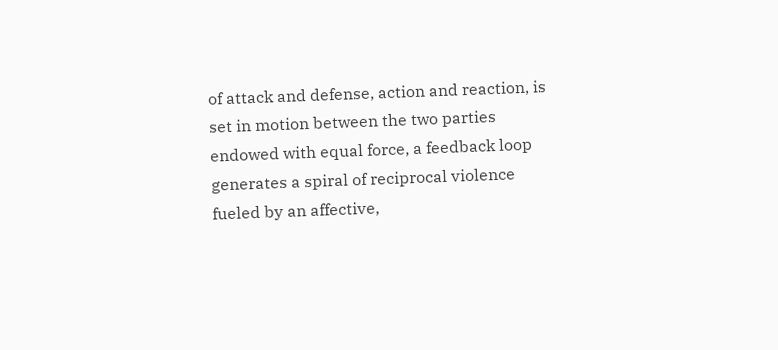of attack and defense, action and reaction, is set in motion between the two parties endowed with equal force, a feedback loop generates a spiral of reciprocal violence fueled by an affective,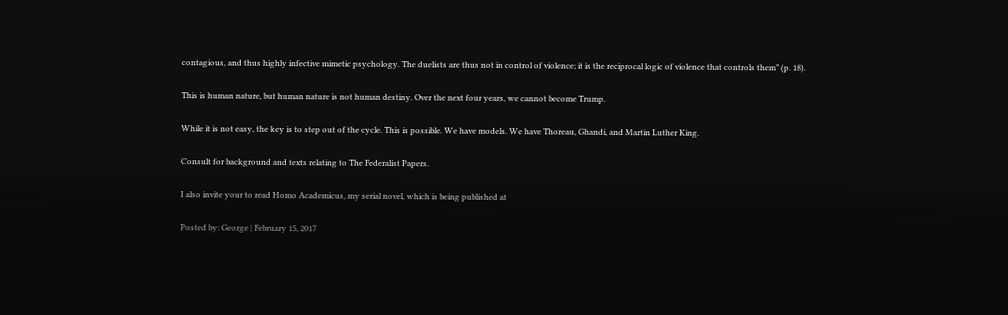contagious, and thus highly infective mimetic psychology. The duelists are thus not in control of violence; it is the reciprocal logic of violence that controls them” (p. 18).

This is human nature, but human nature is not human destiny. Over the next four years, we cannot become Trump.

While it is not easy, the key is to step out of the cycle. This is possible. We have models. We have Thoreau, Ghandi, and Martin Luther King.

Consult for background and texts relating to The Federalist Papers.

I also invite your to read Homo Academicus, my serial novel, which is being published at

Posted by: George | February 15, 2017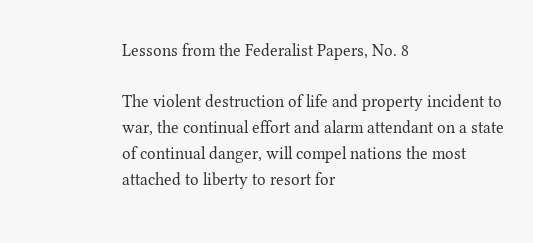Lessons from the Federalist Papers, No. 8

The violent destruction of life and property incident to war, the continual effort and alarm attendant on a state of continual danger, will compel nations the most attached to liberty to resort for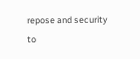repose and security to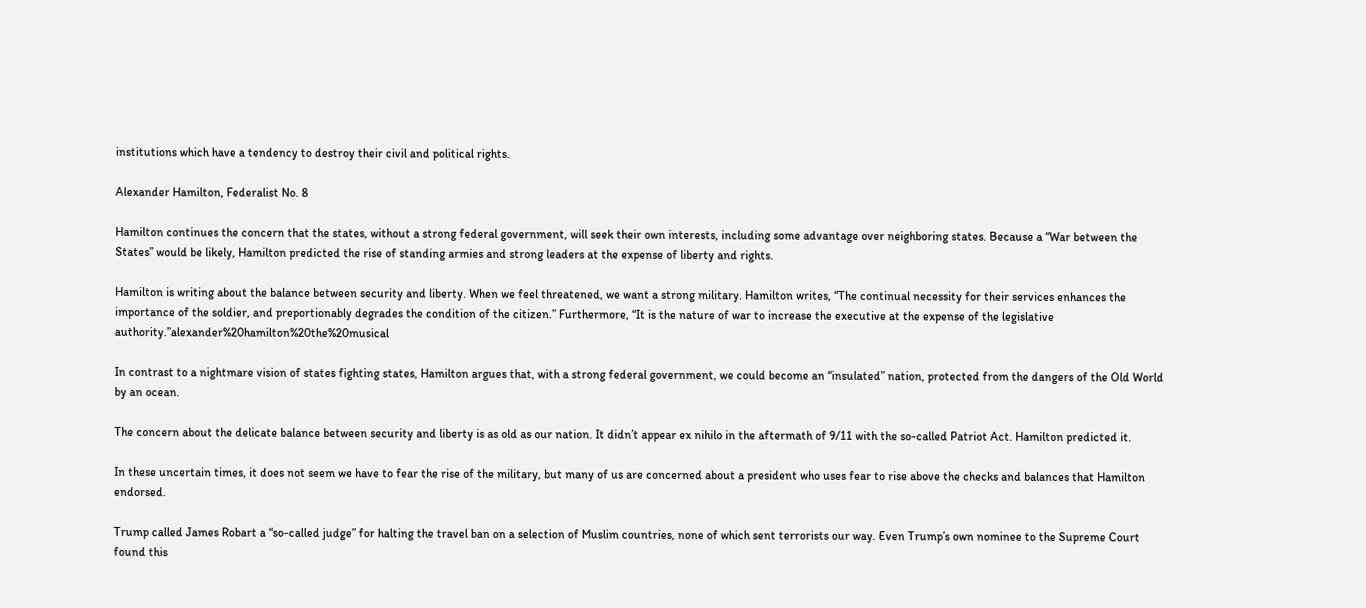institutions which have a tendency to destroy their civil and political rights.

Alexander Hamilton, Federalist No. 8

Hamilton continues the concern that the states, without a strong federal government, will seek their own interests, including some advantage over neighboring states. Because a “War between the States” would be likely, Hamilton predicted the rise of standing armies and strong leaders at the expense of liberty and rights.

Hamilton is writing about the balance between security and liberty. When we feel threatened, we want a strong military. Hamilton writes, “The continual necessity for their services enhances the importance of the soldier, and preportionably degrades the condition of the citizen.” Furthermore, “It is the nature of war to increase the executive at the expense of the legislative authority.”alexander%20hamilton%20the%20musical

In contrast to a nightmare vision of states fighting states, Hamilton argues that, with a strong federal government, we could become an “insulated” nation, protected from the dangers of the Old World by an ocean.

The concern about the delicate balance between security and liberty is as old as our nation. It didn’t appear ex nihilo in the aftermath of 9/11 with the so-called Patriot Act. Hamilton predicted it.

In these uncertain times, it does not seem we have to fear the rise of the military, but many of us are concerned about a president who uses fear to rise above the checks and balances that Hamilton endorsed.

Trump called James Robart a “so-called judge” for halting the travel ban on a selection of Muslim countries, none of which sent terrorists our way. Even Trump’s own nominee to the Supreme Court found this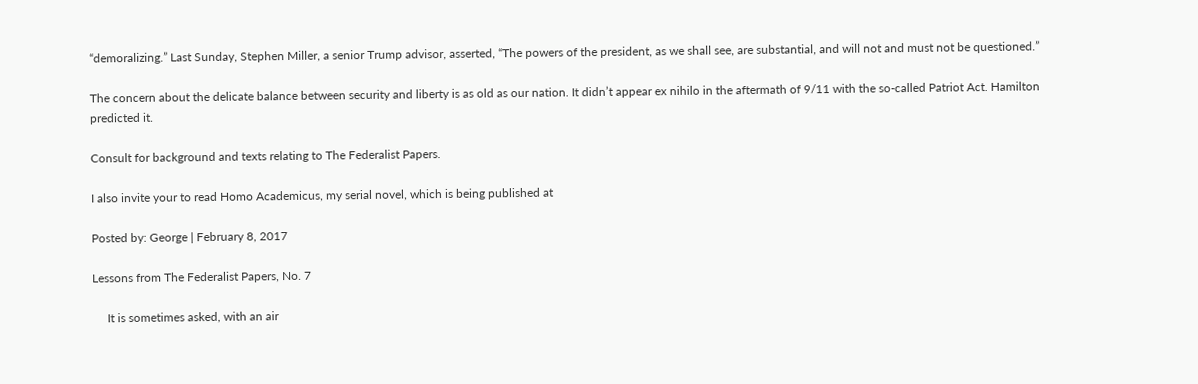“demoralizing.” Last Sunday, Stephen Miller, a senior Trump advisor, asserted, “The powers of the president, as we shall see, are substantial, and will not and must not be questioned.”

The concern about the delicate balance between security and liberty is as old as our nation. It didn’t appear ex nihilo in the aftermath of 9/11 with the so-called Patriot Act. Hamilton predicted it.

Consult for background and texts relating to The Federalist Papers.

I also invite your to read Homo Academicus, my serial novel, which is being published at

Posted by: George | February 8, 2017

Lessons from The Federalist Papers, No. 7

     It is sometimes asked, with an air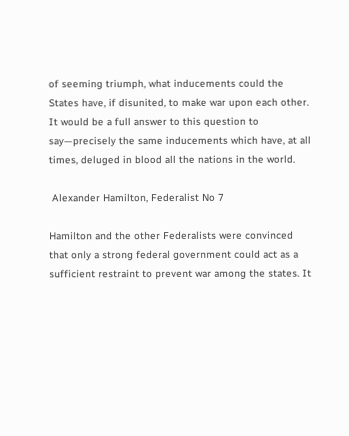of seeming triumph, what inducements could the States have, if disunited, to make war upon each other. It would be a full answer to this question to say—precisely the same inducements which have, at all times, deluged in blood all the nations in the world.

 Alexander Hamilton, Federalist No 7

Hamilton and the other Federalists were convinced that only a strong federal government could act as a sufficient restraint to prevent war among the states. It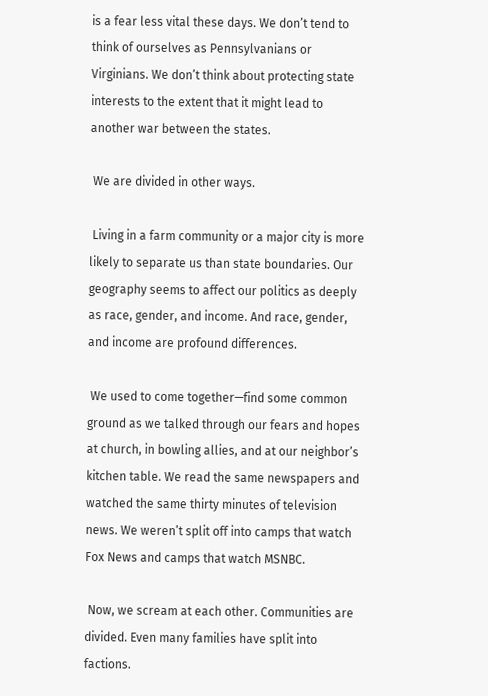is a fear less vital these days. We don’t tend to think of ourselves as Pennsylvanians or Virginians. We don’t think about protecting state interests to the extent that it might lead to another war between the states.

 We are divided in other ways.

 Living in a farm community or a major city is more likely to separate us than state boundaries. Our geography seems to affect our politics as deeply as race, gender, and income. And race, gender, and income are profound differences.

 We used to come together—find some common ground as we talked through our fears and hopes at church, in bowling allies, and at our neighbor’s kitchen table. We read the same newspapers and watched the same thirty minutes of television news. We weren’t split off into camps that watch Fox News and camps that watch MSNBC.

 Now, we scream at each other. Communities are divided. Even many families have split into factions.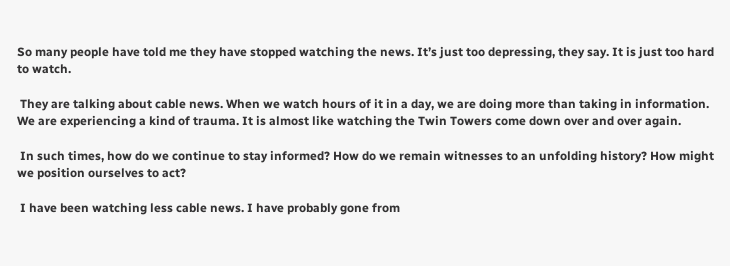So many people have told me they have stopped watching the news. It’s just too depressing, they say. It is just too hard to watch.

 They are talking about cable news. When we watch hours of it in a day, we are doing more than taking in information. We are experiencing a kind of trauma. It is almost like watching the Twin Towers come down over and over again.

 In such times, how do we continue to stay informed? How do we remain witnesses to an unfolding history? How might we position ourselves to act?

 I have been watching less cable news. I have probably gone from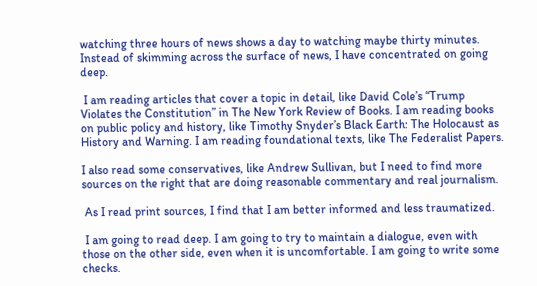watching three hours of news shows a day to watching maybe thirty minutes. Instead of skimming across the surface of news, I have concentrated on going deep.

 I am reading articles that cover a topic in detail, like David Cole’s “Trump Violates the Constitution” in The New York Review of Books. I am reading books on public policy and history, like Timothy Snyder’s Black Earth: The Holocaust as History and Warning. I am reading foundational texts, like The Federalist Papers.

I also read some conservatives, like Andrew Sullivan, but I need to find more sources on the right that are doing reasonable commentary and real journalism.

 As I read print sources, I find that I am better informed and less traumatized.

 I am going to read deep. I am going to try to maintain a dialogue, even with those on the other side, even when it is uncomfortable. I am going to write some checks.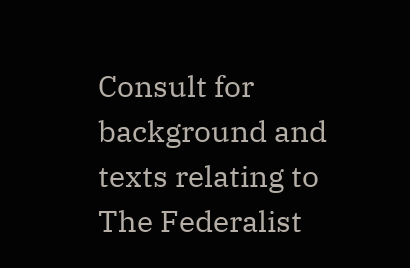Consult for background and texts relating to The Federalist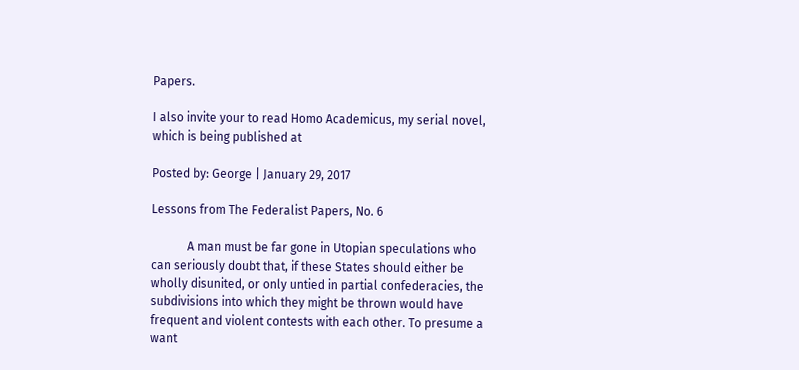Papers.

I also invite your to read Homo Academicus, my serial novel, which is being published at

Posted by: George | January 29, 2017

Lessons from The Federalist Papers, No. 6

            A man must be far gone in Utopian speculations who can seriously doubt that, if these States should either be wholly disunited, or only untied in partial confederacies, the subdivisions into which they might be thrown would have frequent and violent contests with each other. To presume a want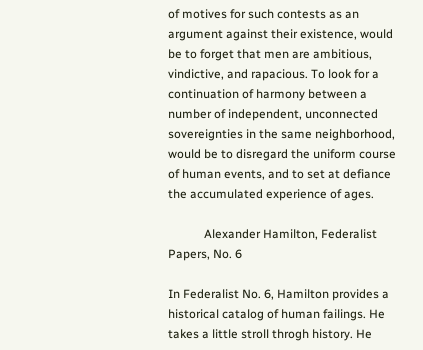of motives for such contests as an argument against their existence, would be to forget that men are ambitious, vindictive, and rapacious. To look for a continuation of harmony between a number of independent, unconnected sovereignties in the same neighborhood, would be to disregard the uniform course of human events, and to set at defiance the accumulated experience of ages.

            Alexander Hamilton, Federalist Papers, No. 6

In Federalist No. 6, Hamilton provides a historical catalog of human failings. He takes a little stroll throgh history. He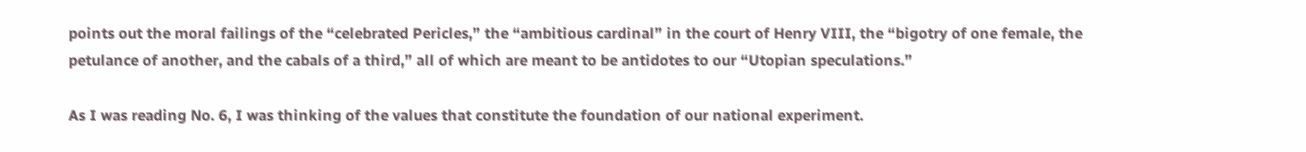points out the moral failings of the “celebrated Pericles,” the “ambitious cardinal” in the court of Henry VIII, the “bigotry of one female, the petulance of another, and the cabals of a third,” all of which are meant to be antidotes to our “Utopian speculations.”

As I was reading No. 6, I was thinking of the values that constitute the foundation of our national experiment.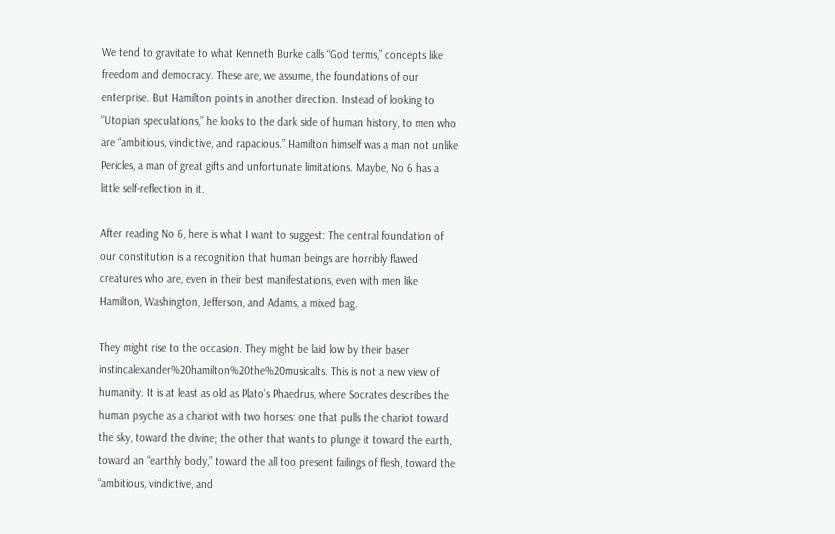We tend to gravitate to what Kenneth Burke calls “God terms,” concepts like freedom and democracy. These are, we assume, the foundations of our enterprise. But Hamilton points in another direction. Instead of looking to “Utopian speculations,” he looks to the dark side of human history, to men who are “ambitious, vindictive, and rapacious.” Hamilton himself was a man not unlike Pericles, a man of great gifts and unfortunate limitations. Maybe, No 6 has a little self-reflection in it.

After reading No 6, here is what I want to suggest: The central foundation of our constitution is a recognition that human beings are horribly flawed creatures who are, even in their best manifestations, even with men like Hamilton, Washington, Jefferson, and Adams, a mixed bag.

They might rise to the occasion. They might be laid low by their baser instincalexander%20hamilton%20the%20musicalts. This is not a new view of humanity. It is at least as old as Plato’s Phaedrus, where Socrates describes the human psyche as a chariot with two horses: one that pulls the chariot toward the sky, toward the divine; the other that wants to plunge it toward the earth, toward an “earthly body,” toward the all too present failings of flesh, toward the “ambitious, vindictive, and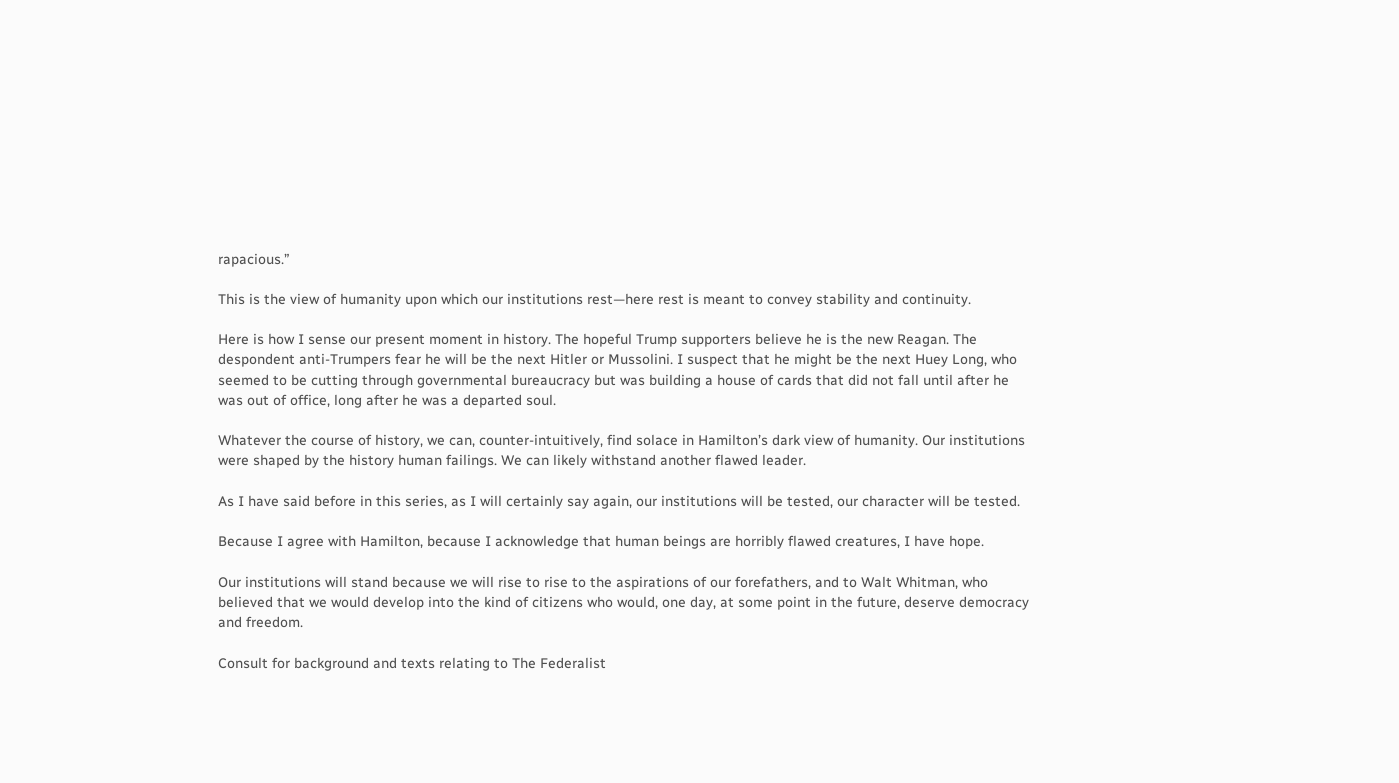rapacious.”

This is the view of humanity upon which our institutions rest—here rest is meant to convey stability and continuity.

Here is how I sense our present moment in history. The hopeful Trump supporters believe he is the new Reagan. The despondent anti-Trumpers fear he will be the next Hitler or Mussolini. I suspect that he might be the next Huey Long, who seemed to be cutting through governmental bureaucracy but was building a house of cards that did not fall until after he was out of office, long after he was a departed soul.

Whatever the course of history, we can, counter-intuitively, find solace in Hamilton’s dark view of humanity. Our institutions were shaped by the history human failings. We can likely withstand another flawed leader.

As I have said before in this series, as I will certainly say again, our institutions will be tested, our character will be tested.

Because I agree with Hamilton, because I acknowledge that human beings are horribly flawed creatures, I have hope.

Our institutions will stand because we will rise to rise to the aspirations of our forefathers, and to Walt Whitman, who believed that we would develop into the kind of citizens who would, one day, at some point in the future, deserve democracy and freedom.

Consult for background and texts relating to The Federalist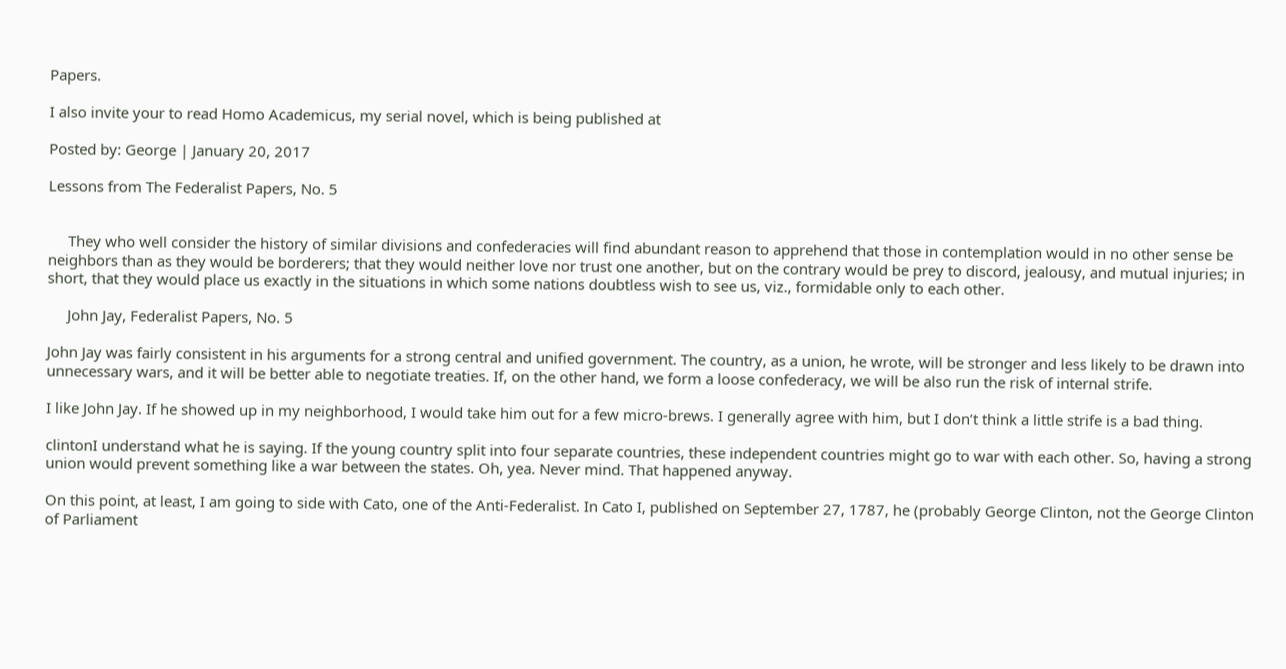Papers.

I also invite your to read Homo Academicus, my serial novel, which is being published at

Posted by: George | January 20, 2017

Lessons from The Federalist Papers, No. 5


     They who well consider the history of similar divisions and confederacies will find abundant reason to apprehend that those in contemplation would in no other sense be neighbors than as they would be borderers; that they would neither love nor trust one another, but on the contrary would be prey to discord, jealousy, and mutual injuries; in short, that they would place us exactly in the situations in which some nations doubtless wish to see us, viz., formidable only to each other.

     John Jay, Federalist Papers, No. 5

John Jay was fairly consistent in his arguments for a strong central and unified government. The country, as a union, he wrote, will be stronger and less likely to be drawn into unnecessary wars, and it will be better able to negotiate treaties. If, on the other hand, we form a loose confederacy, we will be also run the risk of internal strife.

I like John Jay. If he showed up in my neighborhood, I would take him out for a few micro-brews. I generally agree with him, but I don’t think a little strife is a bad thing.

clintonI understand what he is saying. If the young country split into four separate countries, these independent countries might go to war with each other. So, having a strong union would prevent something like a war between the states. Oh, yea. Never mind. That happened anyway.

On this point, at least, I am going to side with Cato, one of the Anti-Federalist. In Cato I, published on September 27, 1787, he (probably George Clinton, not the George Clinton of Parliament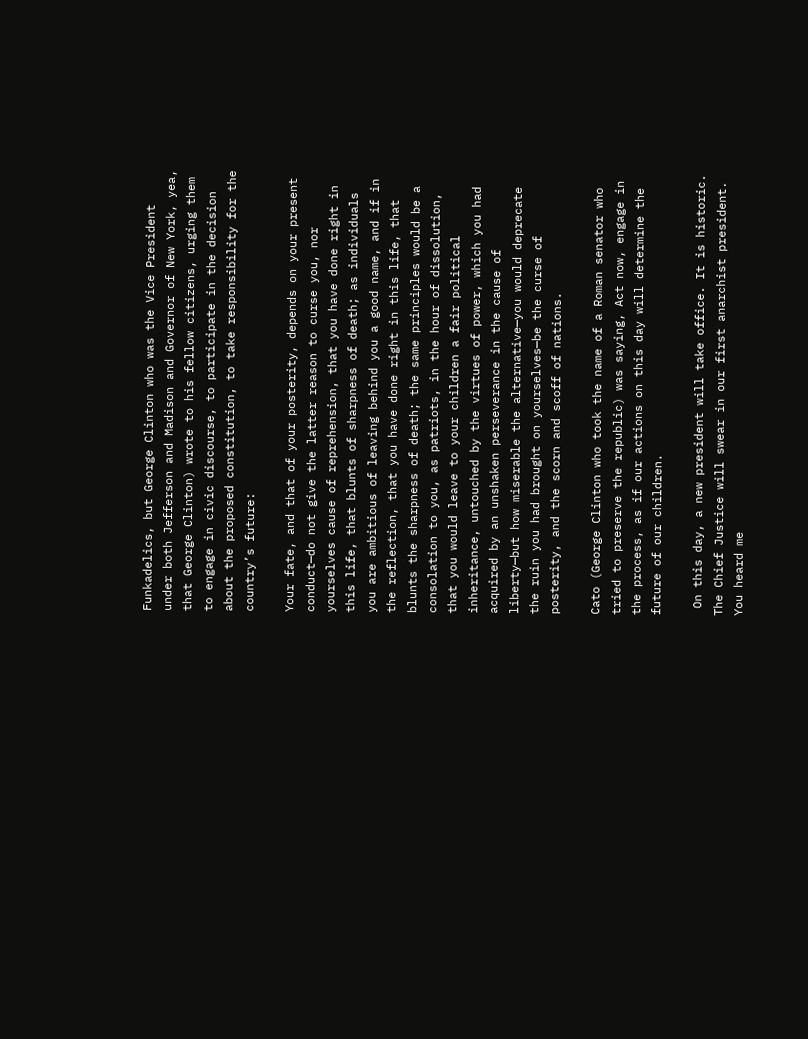Funkadelics, but George Clinton who was the Vice President under both Jefferson and Madison and Governor of New York, yea, that George Clinton) wrote to his fellow citizens, urging them to engage in civic discourse, to participate in the decision about the proposed constitution, to take responsibility for the country’s future:

Your fate, and that of your posterity, depends on your present conduct—do not give the latter reason to curse you, nor yourselves cause of reprehension, that you have done right in this life, that blunts of sharpness of death; as individuals you are ambitious of leaving behind you a good name, and if in the reflection, that you have done right in this life, that blunts the sharpness of death; the same principles would be a consolation to you, as patriots, in the hour of dissolution, that you would leave to your children a fair political inheritance, untouched by the virtues of power, which you had acquired by an unshaken perseverance in the cause of liberty—but how miserable the alternative—you would deprecate the ruin you had brought on yourselves—be the curse of posterity, and the scorn and scoff of nations.

Cato (George Clinton who took the name of a Roman senator who tried to preserve the republic) was saying, Act now, engage in the process, as if our actions on this day will determine the future of our children.

 On this day, a new president will take office. It is historic. The Chief Justice will swear in our first anarchist president. You heard me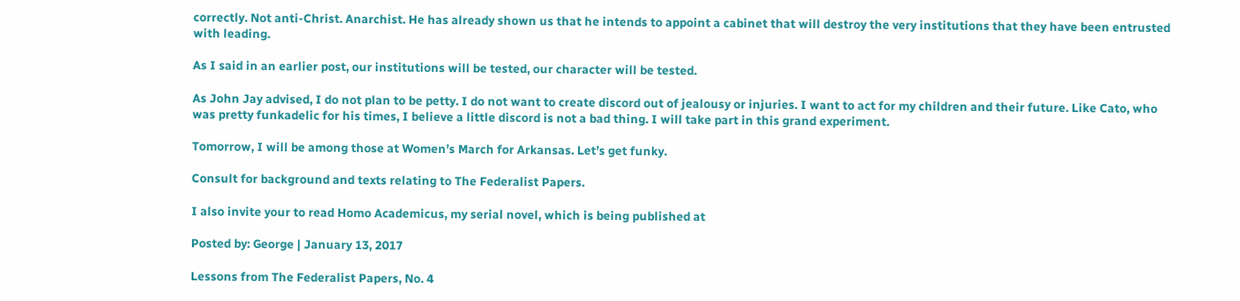correctly. Not anti-Christ. Anarchist. He has already shown us that he intends to appoint a cabinet that will destroy the very institutions that they have been entrusted with leading.

As I said in an earlier post, our institutions will be tested, our character will be tested.

As John Jay advised, I do not plan to be petty. I do not want to create discord out of jealousy or injuries. I want to act for my children and their future. Like Cato, who was pretty funkadelic for his times, I believe a little discord is not a bad thing. I will take part in this grand experiment.

Tomorrow, I will be among those at Women’s March for Arkansas. Let’s get funky.

Consult for background and texts relating to The Federalist Papers.

I also invite your to read Homo Academicus, my serial novel, which is being published at

Posted by: George | January 13, 2017

Lessons from The Federalist Papers, No. 4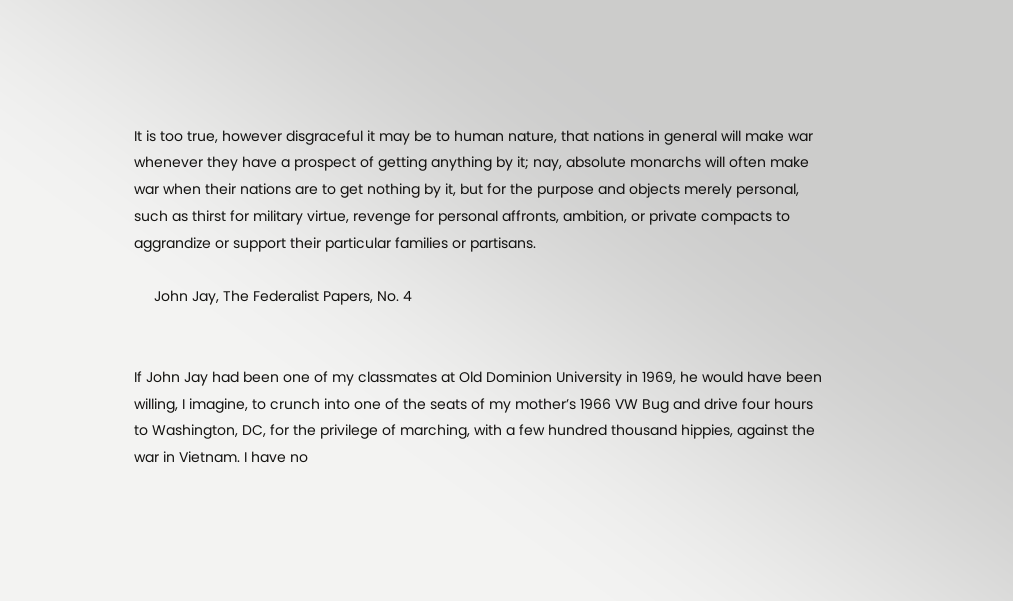It is too true, however disgraceful it may be to human nature, that nations in general will make war whenever they have a prospect of getting anything by it; nay, absolute monarchs will often make war when their nations are to get nothing by it, but for the purpose and objects merely personal, such as thirst for military virtue, revenge for personal affronts, ambition, or private compacts to aggrandize or support their particular families or partisans.

     John Jay, The Federalist Papers, No. 4


If John Jay had been one of my classmates at Old Dominion University in 1969, he would have been willing, I imagine, to crunch into one of the seats of my mother’s 1966 VW Bug and drive four hours to Washington, DC, for the privilege of marching, with a few hundred thousand hippies, against the war in Vietnam. I have no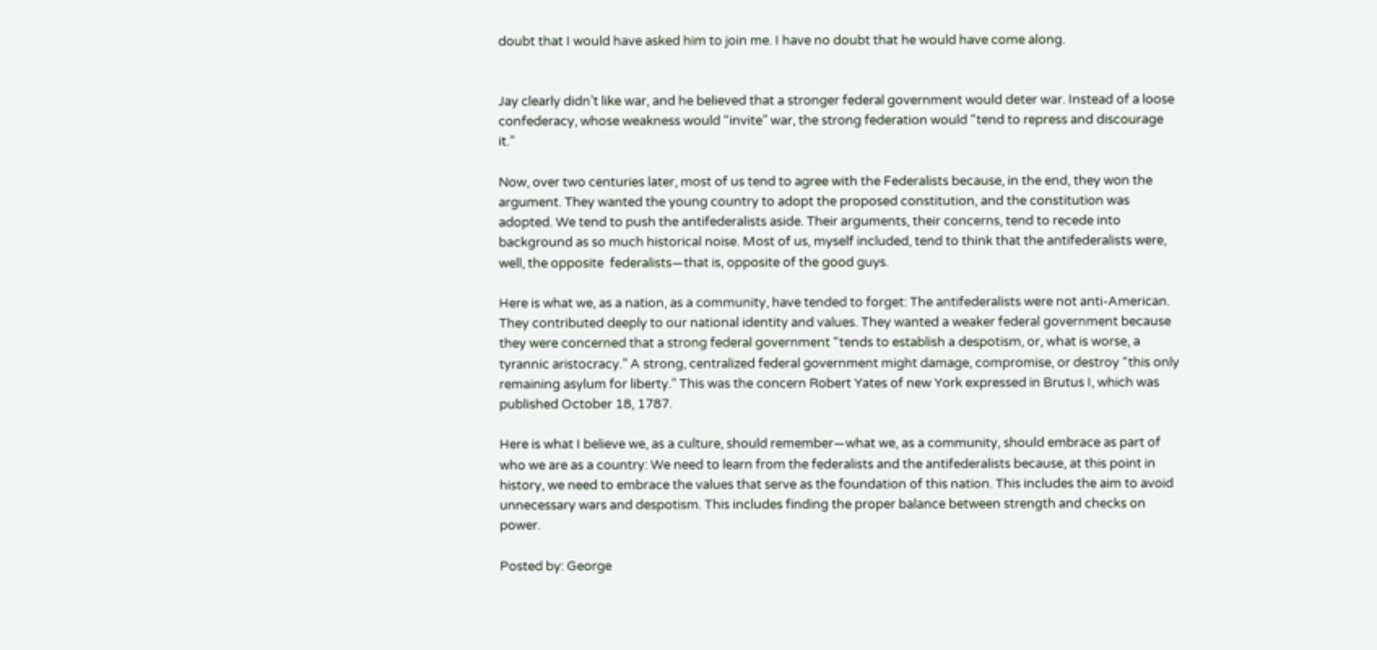doubt that I would have asked him to join me. I have no doubt that he would have come along.


Jay clearly didn’t like war, and he believed that a stronger federal government would deter war. Instead of a loose confederacy, whose weakness would “invite” war, the strong federation would “tend to repress and discourage it.”

Now, over two centuries later, most of us tend to agree with the Federalists because, in the end, they won the argument. They wanted the young country to adopt the proposed constitution, and the constitution was adopted. We tend to push the antifederalists aside. Their arguments, their concerns, tend to recede into background as so much historical noise. Most of us, myself included, tend to think that the antifederalists were, well, the opposite  federalists—that is, opposite of the good guys.

Here is what we, as a nation, as a community, have tended to forget: The antifederalists were not anti-American. They contributed deeply to our national identity and values. They wanted a weaker federal government because they were concerned that a strong federal government “tends to establish a despotism, or, what is worse, a tyrannic aristocracy.” A strong, centralized federal government might damage, compromise, or destroy “this only remaining asylum for liberty.” This was the concern Robert Yates of new York expressed in Brutus I, which was published October 18, 1787.

Here is what I believe we, as a culture, should remember—what we, as a community, should embrace as part of who we are as a country: We need to learn from the federalists and the antifederalists because, at this point in history, we need to embrace the values that serve as the foundation of this nation. This includes the aim to avoid unnecessary wars and despotism. This includes finding the proper balance between strength and checks on power.

Posted by: George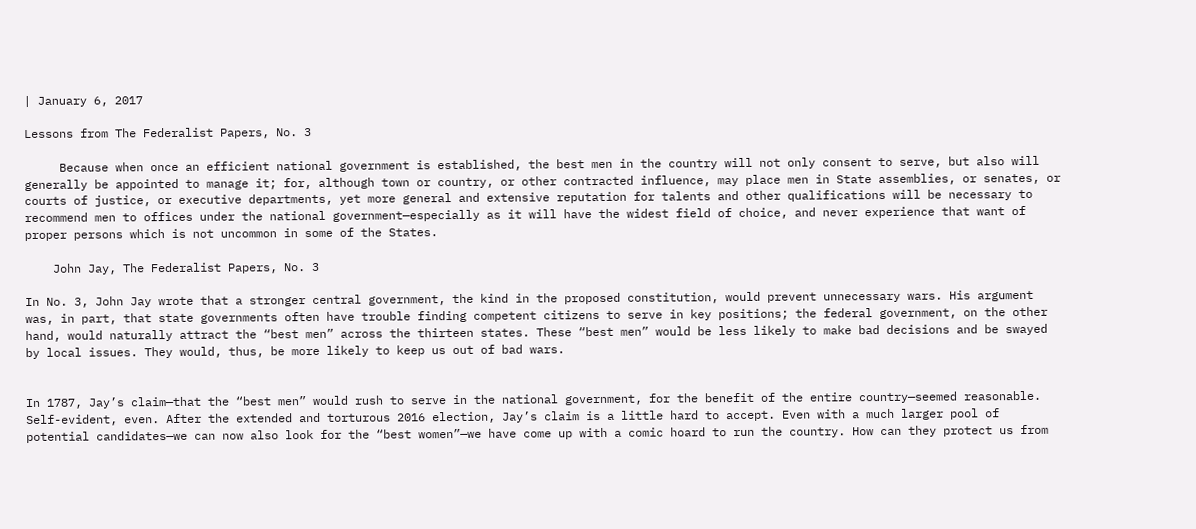| January 6, 2017

Lessons from The Federalist Papers, No. 3

     Because when once an efficient national government is established, the best men in the country will not only consent to serve, but also will generally be appointed to manage it; for, although town or country, or other contracted influence, may place men in State assemblies, or senates, or courts of justice, or executive departments, yet more general and extensive reputation for talents and other qualifications will be necessary to recommend men to offices under the national government—especially as it will have the widest field of choice, and never experience that want of proper persons which is not uncommon in some of the States.

    John Jay, The Federalist Papers, No. 3

In No. 3, John Jay wrote that a stronger central government, the kind in the proposed constitution, would prevent unnecessary wars. His argument was, in part, that state governments often have trouble finding competent citizens to serve in key positions; the federal government, on the other hand, would naturally attract the “best men” across the thirteen states. These “best men” would be less likely to make bad decisions and be swayed by local issues. They would, thus, be more likely to keep us out of bad wars.


In 1787, Jay’s claim—that the “best men” would rush to serve in the national government, for the benefit of the entire country—seemed reasonable. Self-evident, even. After the extended and torturous 2016 election, Jay’s claim is a little hard to accept. Even with a much larger pool of potential candidates—we can now also look for the “best women”—we have come up with a comic hoard to run the country. How can they protect us from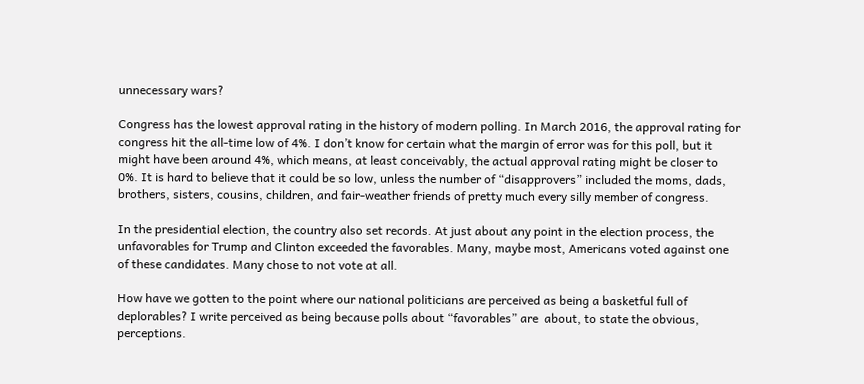unnecessary wars?

Congress has the lowest approval rating in the history of modern polling. In March 2016, the approval rating for congress hit the all-time low of 4%. I don’t know for certain what the margin of error was for this poll, but it might have been around 4%, which means, at least conceivably, the actual approval rating might be closer to 0%. It is hard to believe that it could be so low, unless the number of “disapprovers” included the moms, dads, brothers, sisters, cousins, children, and fair-weather friends of pretty much every silly member of congress.

In the presidential election, the country also set records. At just about any point in the election process, the unfavorables for Trump and Clinton exceeded the favorables. Many, maybe most, Americans voted against one of these candidates. Many chose to not vote at all.

How have we gotten to the point where our national politicians are perceived as being a basketful full of deplorables? I write perceived as being because polls about “favorables” are  about, to state the obvious, perceptions.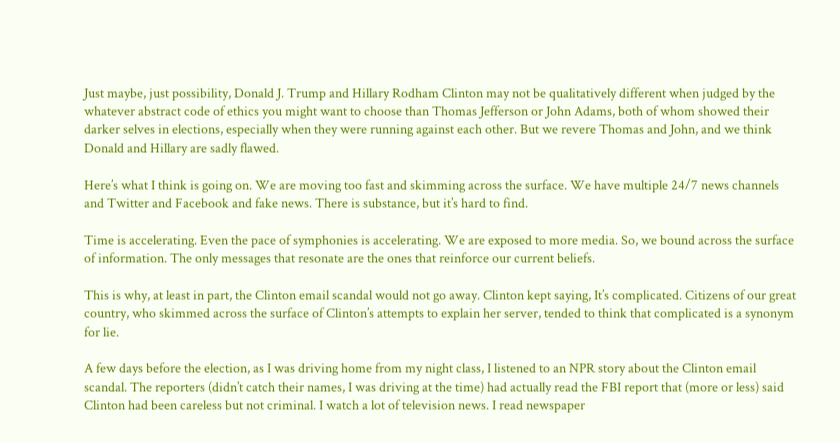Just maybe, just possibility, Donald J. Trump and Hillary Rodham Clinton may not be qualitatively different when judged by the whatever abstract code of ethics you might want to choose than Thomas Jefferson or John Adams, both of whom showed their darker selves in elections, especially when they were running against each other. But we revere Thomas and John, and we think Donald and Hillary are sadly flawed.

Here’s what I think is going on. We are moving too fast and skimming across the surface. We have multiple 24/7 news channels and Twitter and Facebook and fake news. There is substance, but it’s hard to find.

Time is accelerating. Even the pace of symphonies is accelerating. We are exposed to more media. So, we bound across the surface of information. The only messages that resonate are the ones that reinforce our current beliefs.

This is why, at least in part, the Clinton email scandal would not go away. Clinton kept saying, It’s complicated. Citizens of our great country, who skimmed across the surface of Clinton’s attempts to explain her server, tended to think that complicated is a synonym for lie.

A few days before the election, as I was driving home from my night class, I listened to an NPR story about the Clinton email scandal. The reporters (didn’t catch their names, I was driving at the time) had actually read the FBI report that (more or less) said Clinton had been careless but not criminal. I watch a lot of television news. I read newspaper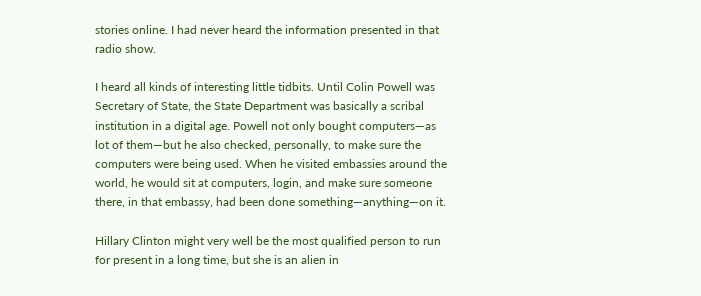stories online. I had never heard the information presented in that radio show.

I heard all kinds of interesting little tidbits. Until Colin Powell was Secretary of State, the State Department was basically a scribal institution in a digital age. Powell not only bought computers—as lot of them—but he also checked, personally, to make sure the computers were being used. When he visited embassies around the world, he would sit at computers, login, and make sure someone there, in that embassy, had been done something—anything—on it.

Hillary Clinton might very well be the most qualified person to run for present in a long time, but she is an alien in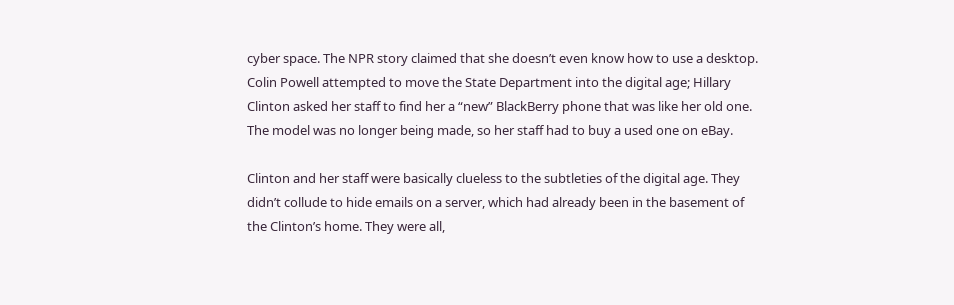cyber space. The NPR story claimed that she doesn’t even know how to use a desktop. Colin Powell attempted to move the State Department into the digital age; Hillary Clinton asked her staff to find her a “new” BlackBerry phone that was like her old one. The model was no longer being made, so her staff had to buy a used one on eBay.

Clinton and her staff were basically clueless to the subtleties of the digital age. They didn’t collude to hide emails on a server, which had already been in the basement of the Clinton’s home. They were all,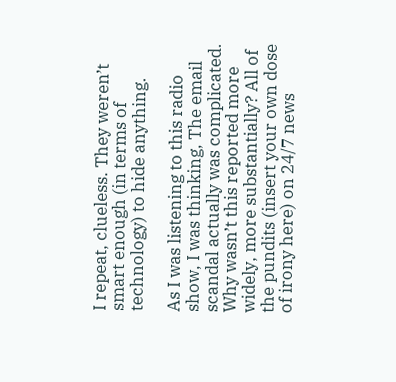I repeat, clueless. They weren’t smart enough (in terms of technology) to hide anything.

As I was listening to this radio show, I was thinking, The email scandal actually was complicated. Why wasn’t this reported more widely, more substantially? All of the pundits (insert your own dose of irony here) on 24/7 news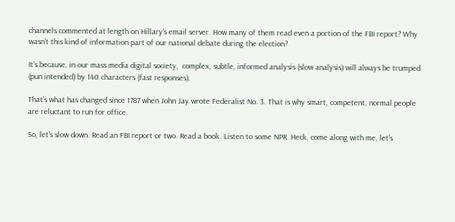channels commented at length on Hillary’s email server. How many of them read even a portion of the FBI report? Why wasn’t this kind of information part of our national debate during the election?

It’s because, in our mass media digital society,  complex, subtle, informed analysis (slow analysis) will always be trumped (pun intended) by 140 characters (fast responses).

That’s what has changed since 1787 when John Jay wrote Federalist No. 3. That is why smart, competent, normal people are reluctant to run for office.

So, let’s slow down. Read an FBI report or two. Read a book. Listen to some NPR. Heck, come along with me, let’s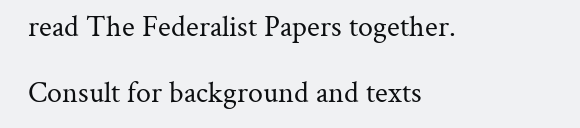read The Federalist Papers together.

Consult for background and texts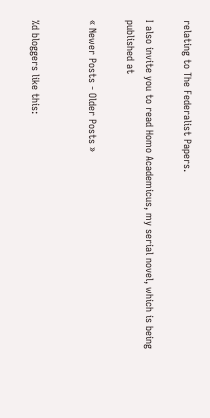relating to The Federalist Papers.

I also invite you to read Homo Academicus, my serial novel, which is being published at

« Newer Posts - Older Posts »


%d bloggers like this: